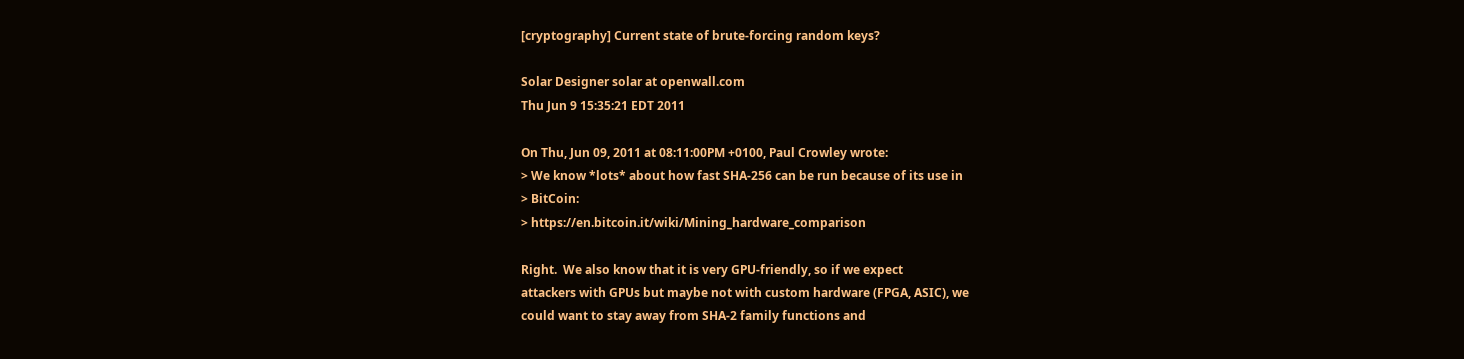[cryptography] Current state of brute-forcing random keys?

Solar Designer solar at openwall.com
Thu Jun 9 15:35:21 EDT 2011

On Thu, Jun 09, 2011 at 08:11:00PM +0100, Paul Crowley wrote:
> We know *lots* about how fast SHA-256 can be run because of its use in
> BitCoin:
> https://en.bitcoin.it/wiki/Mining_hardware_comparison

Right.  We also know that it is very GPU-friendly, so if we expect
attackers with GPUs but maybe not with custom hardware (FPGA, ASIC), we
could want to stay away from SHA-2 family functions and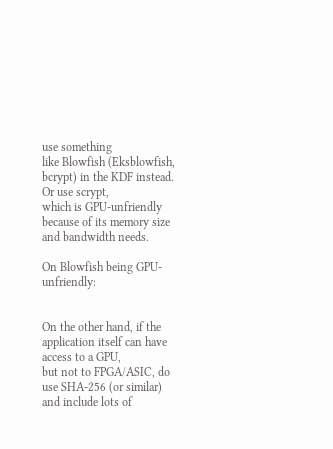use something
like Blowfish (Eksblowfish, bcrypt) in the KDF instead.  Or use scrypt,
which is GPU-unfriendly because of its memory size and bandwidth needs.

On Blowfish being GPU-unfriendly:


On the other hand, if the application itself can have access to a GPU,
but not to FPGA/ASIC, do use SHA-256 (or similar) and include lots of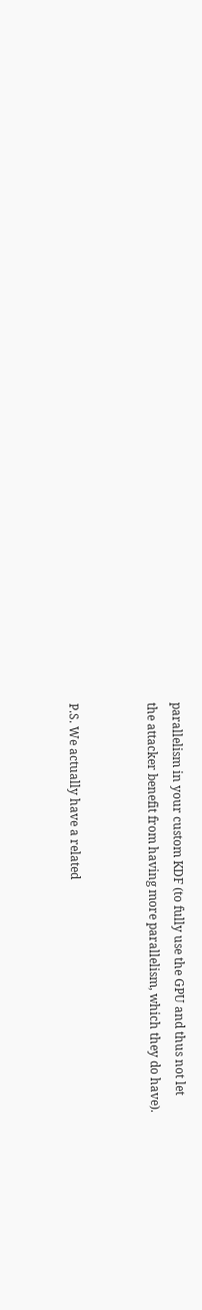parallelism in your custom KDF (to fully use the GPU and thus not let
the attacker benefit from having more parallelism, which they do have).


P.S. We actually have a related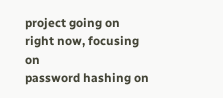project going on right now, focusing on
password hashing on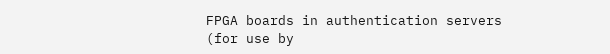FPGA boards in authentication servers (for use by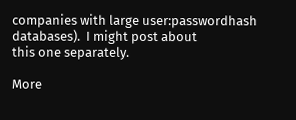companies with large user:passwordhash databases).  I might post about
this one separately.

More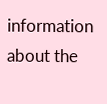information about the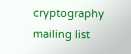cryptography mailing list